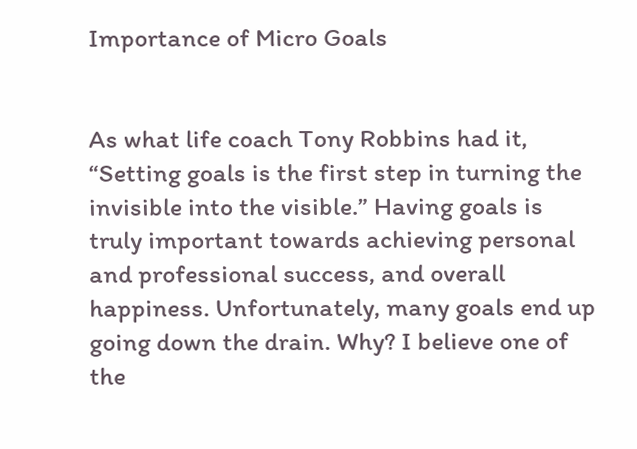Importance of Micro Goals


As what life coach Tony Robbins had it, “Setting goals is the first step in turning the invisible into the visible.” Having goals is truly important towards achieving personal and professional success, and overall happiness. Unfortunately, many goals end up going down the drain. Why? I believe one of the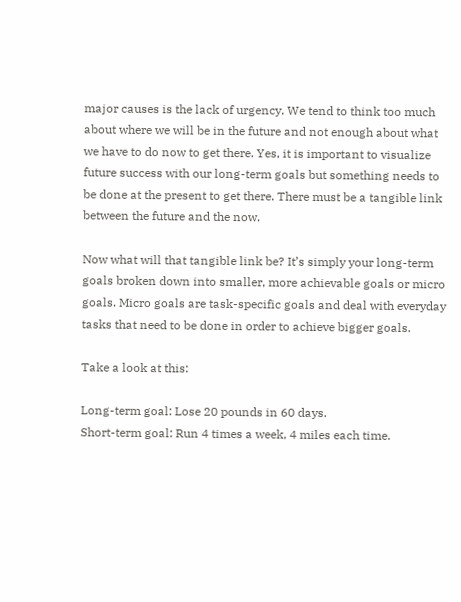major causes is the lack of urgency. We tend to think too much about where we will be in the future and not enough about what we have to do now to get there. Yes, it is important to visualize future success with our long-term goals but something needs to be done at the present to get there. There must be a tangible link between the future and the now.

Now what will that tangible link be? It’s simply your long-term goals broken down into smaller, more achievable goals or micro goals. Micro goals are task-specific goals and deal with everyday tasks that need to be done in order to achieve bigger goals.

Take a look at this:

Long-term goal: Lose 20 pounds in 60 days.
Short-term goal: Run 4 times a week, 4 miles each time.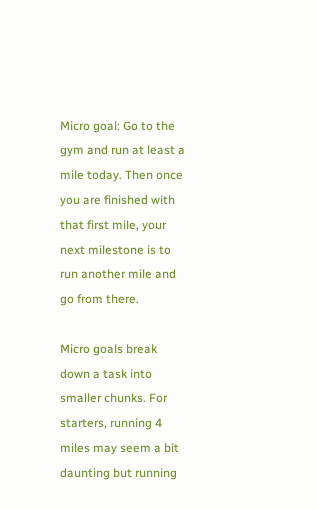Micro goal: Go to the gym and run at least a mile today. Then once you are finished with that first mile, your next milestone is to run another mile and go from there.

Micro goals break down a task into smaller chunks. For starters, running 4 miles may seem a bit daunting but running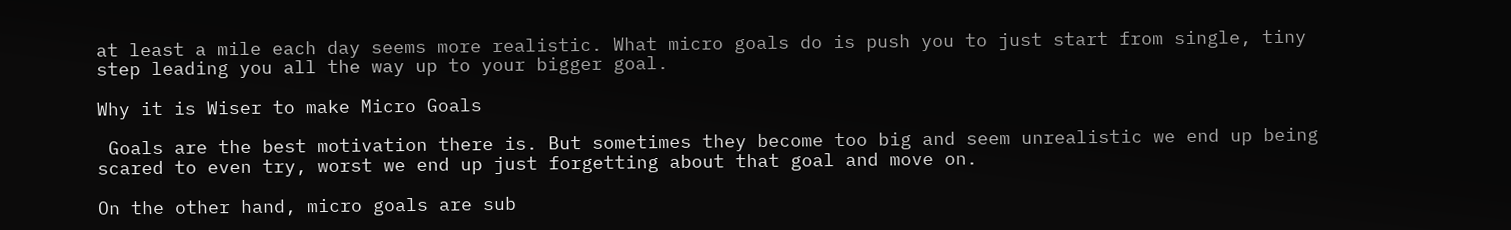at least a mile each day seems more realistic. What micro goals do is push you to just start from single, tiny step leading you all the way up to your bigger goal.

Why it is Wiser to make Micro Goals

 Goals are the best motivation there is. But sometimes they become too big and seem unrealistic we end up being scared to even try, worst we end up just forgetting about that goal and move on.

On the other hand, micro goals are sub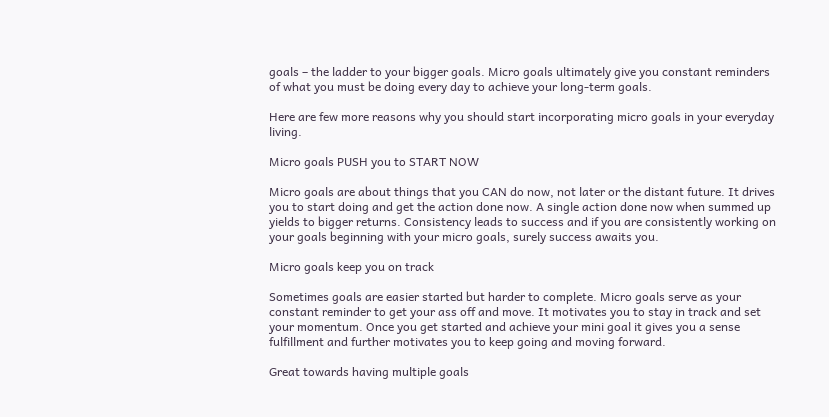goals – the ladder to your bigger goals. Micro goals ultimately give you constant reminders of what you must be doing every day to achieve your long-term goals.

Here are few more reasons why you should start incorporating micro goals in your everyday living.

Micro goals PUSH you to START NOW

Micro goals are about things that you CAN do now, not later or the distant future. It drives you to start doing and get the action done now. A single action done now when summed up yields to bigger returns. Consistency leads to success and if you are consistently working on your goals beginning with your micro goals, surely success awaits you.

Micro goals keep you on track

Sometimes goals are easier started but harder to complete. Micro goals serve as your constant reminder to get your ass off and move. It motivates you to stay in track and set your momentum. Once you get started and achieve your mini goal it gives you a sense fulfillment and further motivates you to keep going and moving forward.

Great towards having multiple goals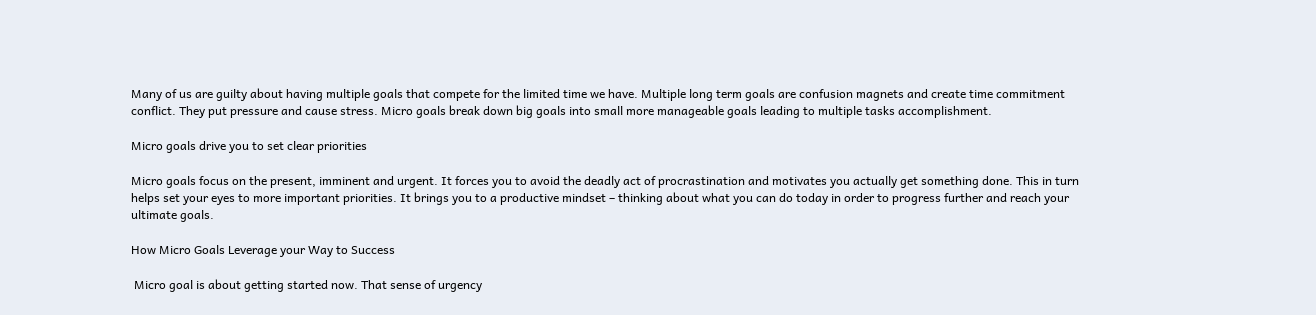Many of us are guilty about having multiple goals that compete for the limited time we have. Multiple long term goals are confusion magnets and create time commitment conflict. They put pressure and cause stress. Micro goals break down big goals into small more manageable goals leading to multiple tasks accomplishment.

Micro goals drive you to set clear priorities

Micro goals focus on the present, imminent and urgent. It forces you to avoid the deadly act of procrastination and motivates you actually get something done. This in turn helps set your eyes to more important priorities. It brings you to a productive mindset – thinking about what you can do today in order to progress further and reach your ultimate goals.

How Micro Goals Leverage your Way to Success

 Micro goal is about getting started now. That sense of urgency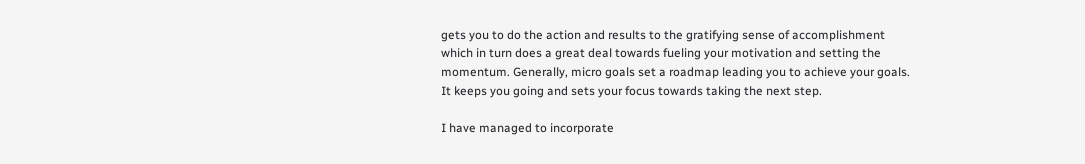gets you to do the action and results to the gratifying sense of accomplishment which in turn does a great deal towards fueling your motivation and setting the momentum. Generally, micro goals set a roadmap leading you to achieve your goals. It keeps you going and sets your focus towards taking the next step.

I have managed to incorporate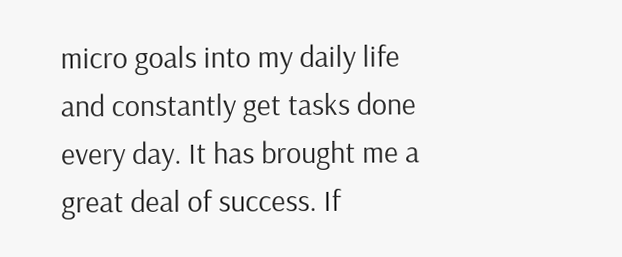micro goals into my daily life and constantly get tasks done every day. It has brought me a great deal of success. If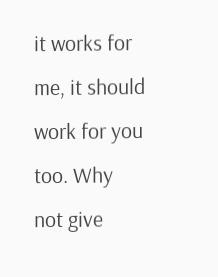it works for me, it should work for you too. Why not give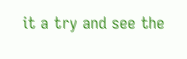it a try and see the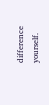difference yourself.